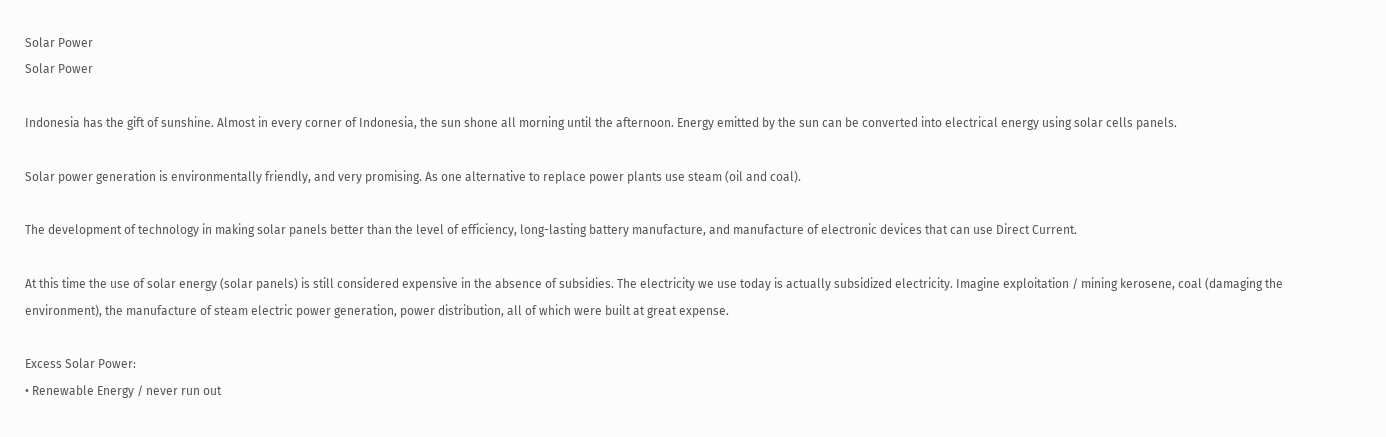Solar Power
Solar Power

Indonesia has the gift of sunshine. Almost in every corner of Indonesia, the sun shone all morning until the afternoon. Energy emitted by the sun can be converted into electrical energy using solar cells panels.

Solar power generation is environmentally friendly, and very promising. As one alternative to replace power plants use steam (oil and coal).

The development of technology in making solar panels better than the level of efficiency, long-lasting battery manufacture, and manufacture of electronic devices that can use Direct Current.

At this time the use of solar energy (solar panels) is still considered expensive in the absence of subsidies. The electricity we use today is actually subsidized electricity. Imagine exploitation / mining kerosene, coal (damaging the environment), the manufacture of steam electric power generation, power distribution, all of which were built at great expense.

Excess Solar Power:
• Renewable Energy / never run out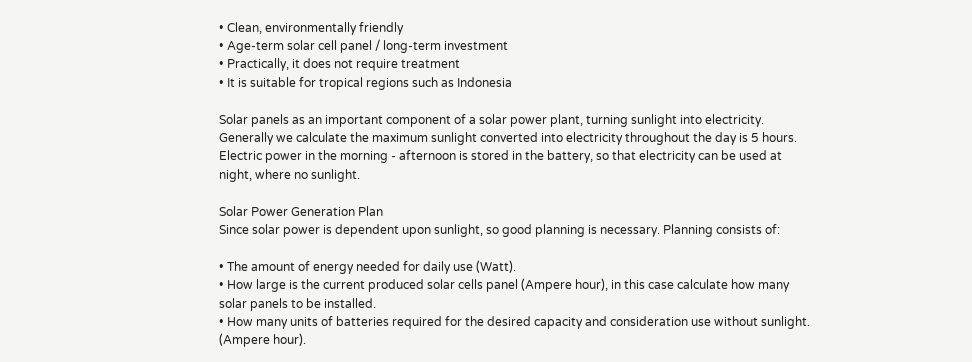• Clean, environmentally friendly
• Age-term solar cell panel / long-term investment
• Practically, it does not require treatment
• It is suitable for tropical regions such as Indonesia

Solar panels as an important component of a solar power plant, turning sunlight into electricity. Generally we calculate the maximum sunlight converted into electricity throughout the day is 5 hours. Electric power in the morning - afternoon is stored in the battery, so that electricity can be used at night, where no sunlight.

Solar Power Generation Plan
Since solar power is dependent upon sunlight, so good planning is necessary. Planning consists of:

• The amount of energy needed for daily use (Watt).
• How large is the current produced solar cells panel (Ampere hour), in this case calculate how many solar panels to be installed.
• How many units of batteries required for the desired capacity and consideration use without sunlight. (Ampere hour).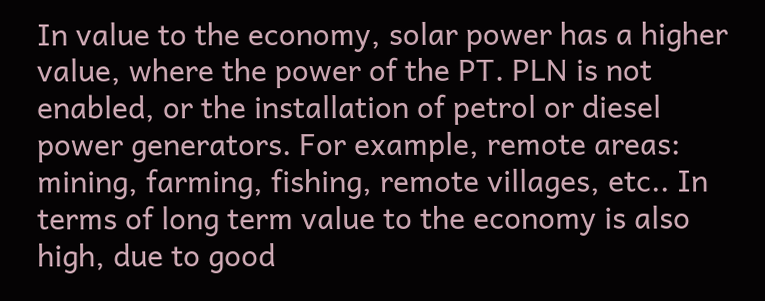In value to the economy, solar power has a higher value, where the power of the PT. PLN is not enabled, or the installation of petrol or diesel power generators. For example, remote areas: mining, farming, fishing, remote villages, etc.. In terms of long term value to the economy is also high, due to good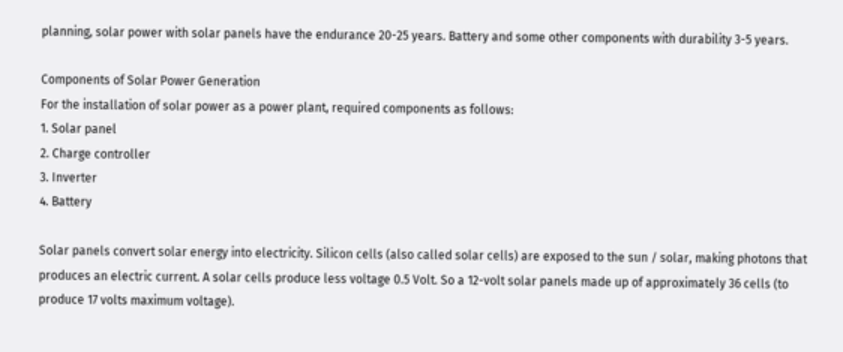planning, solar power with solar panels have the endurance 20-25 years. Battery and some other components with durability 3-5 years.

Components of Solar Power Generation
For the installation of solar power as a power plant, required components as follows:
1. Solar panel
2. Charge controller
3. Inverter
4. Battery

Solar panels convert solar energy into electricity. Silicon cells (also called solar cells) are exposed to the sun / solar, making photons that produces an electric current. A solar cells produce less voltage 0.5 Volt. So a 12-volt solar panels made up of approximately 36 cells (to produce 17 volts maximum voltage).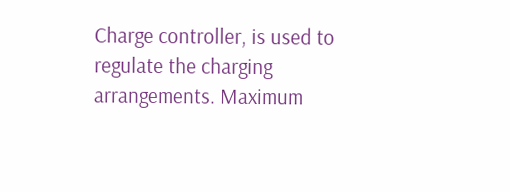Charge controller, is used to regulate the charging arrangements. Maximum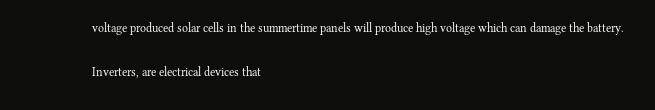voltage produced solar cells in the summertime panels will produce high voltage which can damage the battery.

Inverters, are electrical devices that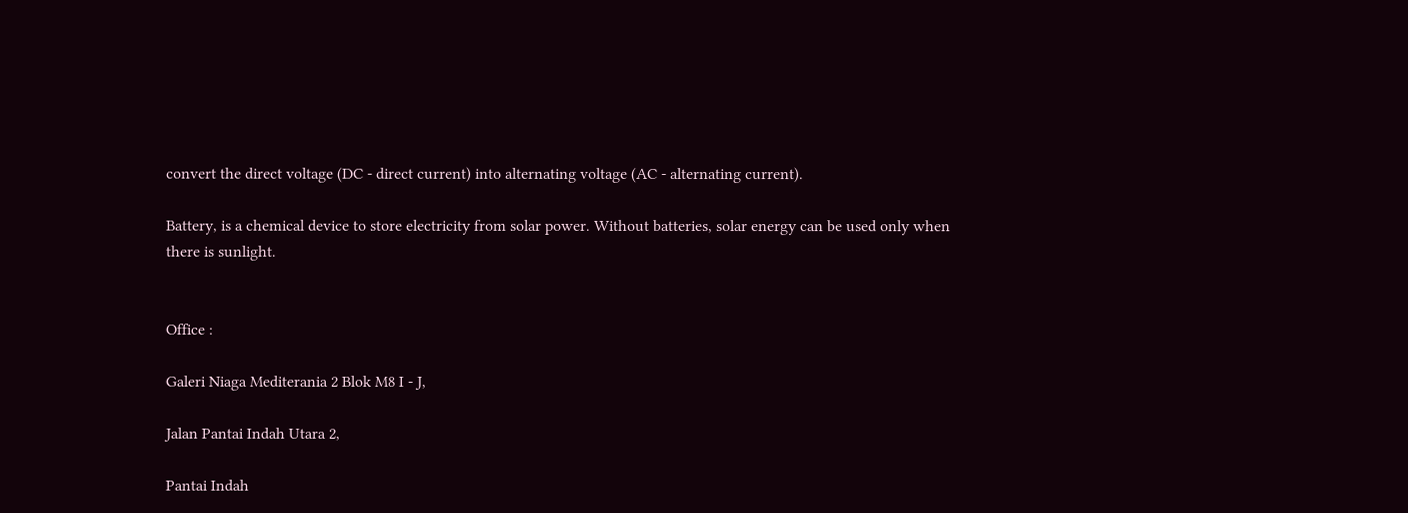convert the direct voltage (DC - direct current) into alternating voltage (AC - alternating current).

Battery, is a chemical device to store electricity from solar power. Without batteries, solar energy can be used only when there is sunlight.


Office :

Galeri Niaga Mediterania 2 Blok M8 I - J,

Jalan Pantai Indah Utara 2,

Pantai Indah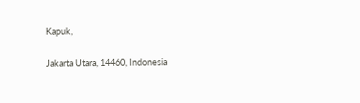Kapuk,

Jakarta Utara, 14460, Indonesia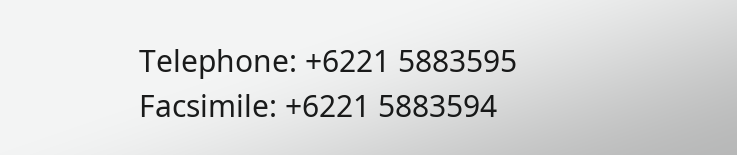Telephone: +6221 5883595
Facsimile: +6221 5883594